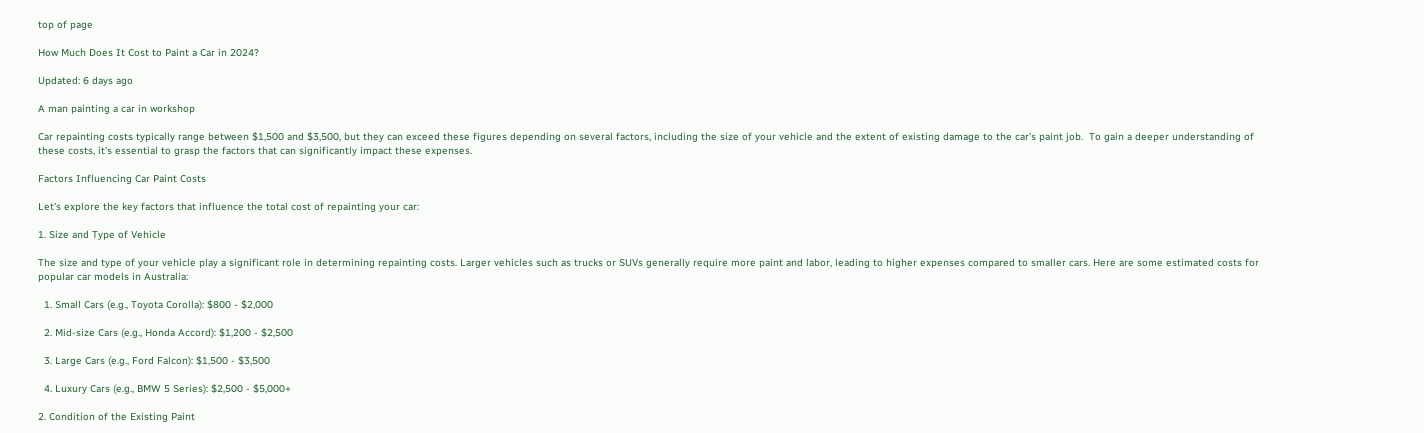top of page

How Much Does It Cost to Paint a Car in 2024?

Updated: 6 days ago

A man painting a car in workshop

Car repainting costs typically range between $1,500 and $3,500, but they can exceed these figures depending on several factors, including the size of your vehicle and the extent of existing damage to the car’s paint job.  To gain a deeper understanding of these costs, it's essential to grasp the factors that can significantly impact these expenses.

Factors Influencing Car Paint Costs

Let's explore the key factors that influence the total cost of repainting your car:

1. Size and Type of Vehicle

The size and type of your vehicle play a significant role in determining repainting costs. Larger vehicles such as trucks or SUVs generally require more paint and labor, leading to higher expenses compared to smaller cars. Here are some estimated costs for popular car models in Australia:

  1. Small Cars (e.g., Toyota Corolla): $800 - $2,000

  2. Mid-size Cars (e.g., Honda Accord): $1,200 - $2,500

  3. Large Cars (e.g., Ford Falcon): $1,500 - $3,500

  4. Luxury Cars (e.g., BMW 5 Series): $2,500 - $5,000+

2. Condition of the Existing Paint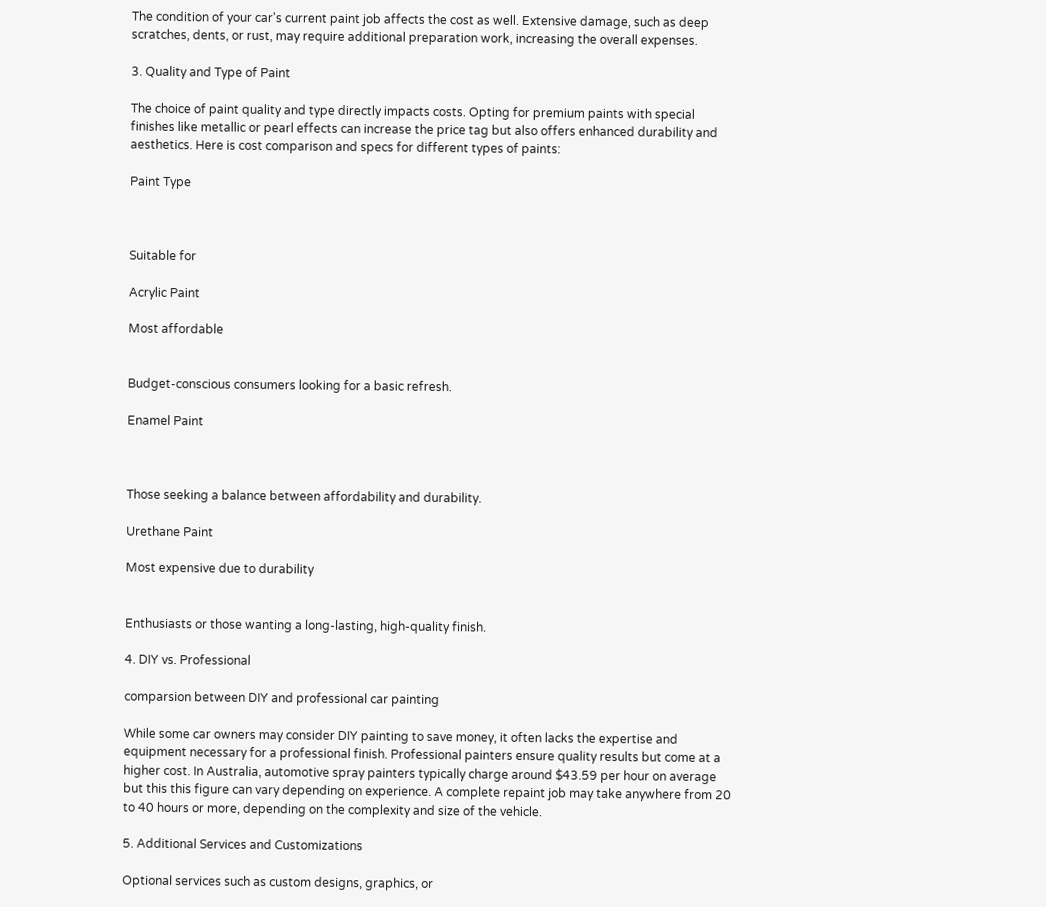The condition of your car's current paint job affects the cost as well. Extensive damage, such as deep scratches, dents, or rust, may require additional preparation work, increasing the overall expenses.

3. Quality and Type of Paint

The choice of paint quality and type directly impacts costs. Opting for premium paints with special finishes like metallic or pearl effects can increase the price tag but also offers enhanced durability and aesthetics. Here is cost comparison and specs for different types of paints:

Paint Type



Suitable for

Acrylic Paint

Most affordable


Budget-conscious consumers looking for a basic refresh.

Enamel Paint



Those seeking a balance between affordability and durability.

Urethane Paint

Most expensive due to durability


Enthusiasts or those wanting a long-lasting, high-quality finish.

4. DIY vs. Professional

comparsion between DIY and professional car painting

While some car owners may consider DIY painting to save money, it often lacks the expertise and equipment necessary for a professional finish. Professional painters ensure quality results but come at a higher cost. In Australia, automotive spray painters typically charge around $43.59 per hour on average but this this figure can vary depending on experience. A complete repaint job may take anywhere from 20 to 40 hours or more, depending on the complexity and size of the vehicle.

5. Additional Services and Customizations

Optional services such as custom designs, graphics, or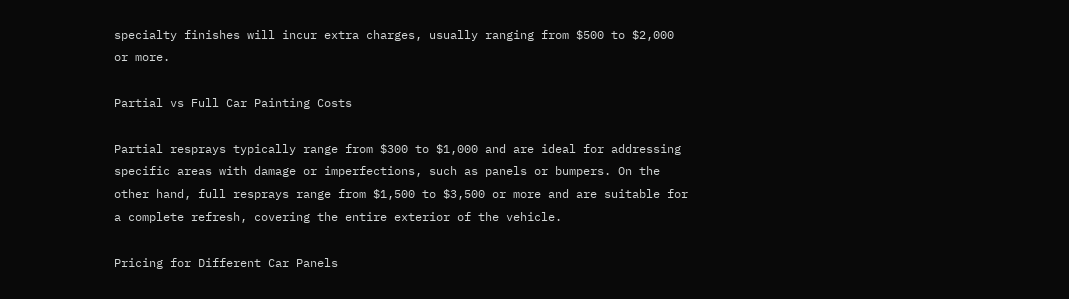specialty finishes will incur extra charges, usually ranging from $500 to $2,000 or more.

Partial vs Full Car Painting Costs

Partial resprays typically range from $300 to $1,000 and are ideal for addressing specific areas with damage or imperfections, such as panels or bumpers. On the other hand, full resprays range from $1,500 to $3,500 or more and are suitable for a complete refresh, covering the entire exterior of the vehicle.

Pricing for Different Car Panels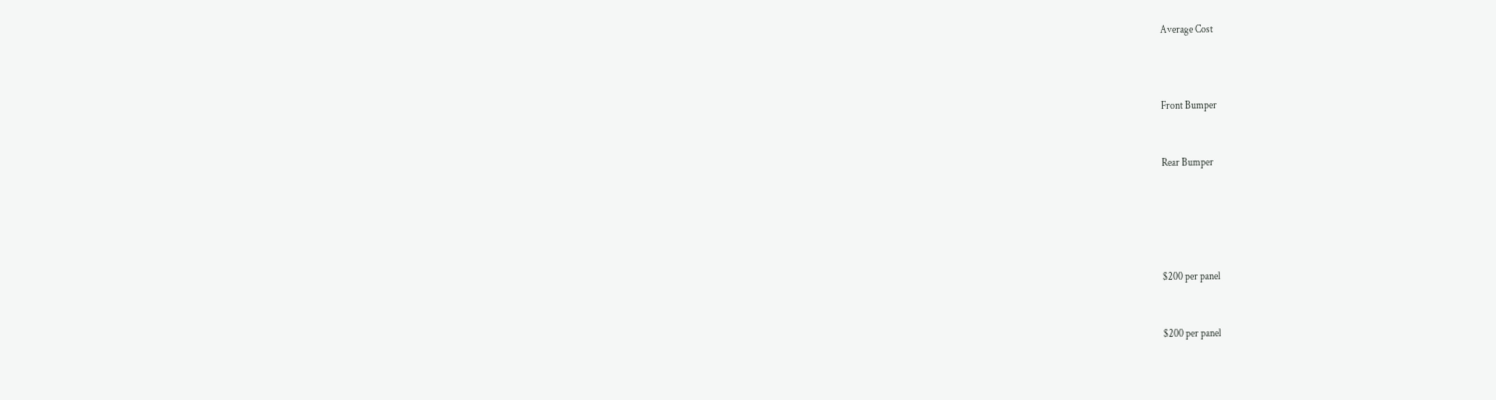Average Cost



Front Bumper


Rear Bumper





$200 per panel


$200 per panel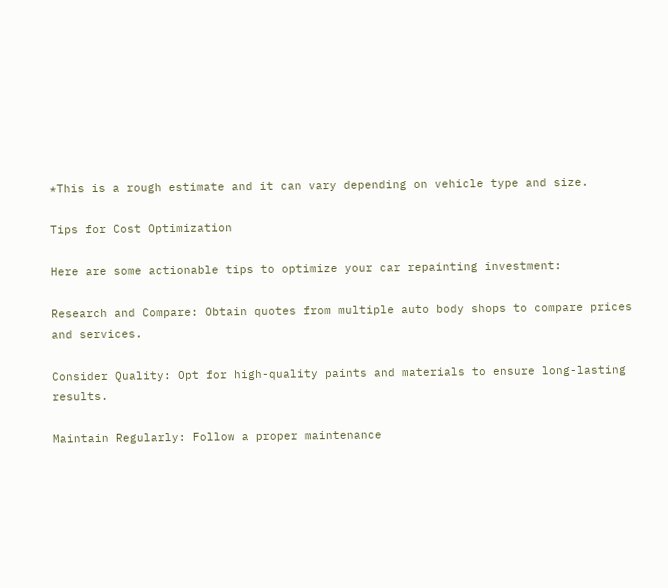*This is a rough estimate and it can vary depending on vehicle type and size.

Tips for Cost Optimization

Here are some actionable tips to optimize your car repainting investment:

Research and Compare: Obtain quotes from multiple auto body shops to compare prices and services.

Consider Quality: Opt for high-quality paints and materials to ensure long-lasting results.

Maintain Regularly: Follow a proper maintenance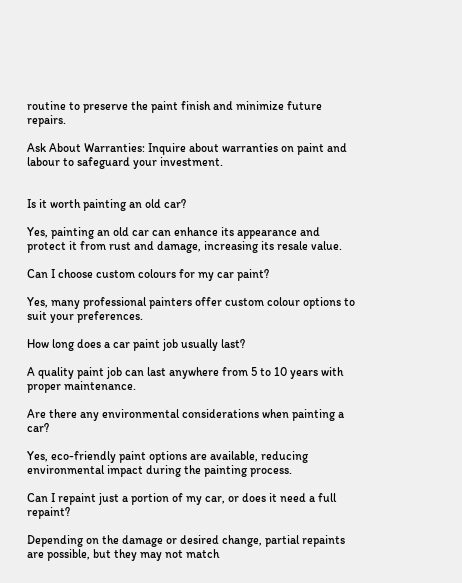routine to preserve the paint finish and minimize future repairs.

Ask About Warranties: Inquire about warranties on paint and labour to safeguard your investment.


Is it worth painting an old car?

Yes, painting an old car can enhance its appearance and protect it from rust and damage, increasing its resale value.

Can I choose custom colours for my car paint?

Yes, many professional painters offer custom colour options to suit your preferences.

How long does a car paint job usually last?

A quality paint job can last anywhere from 5 to 10 years with proper maintenance.

Are there any environmental considerations when painting a car?

Yes, eco-friendly paint options are available, reducing environmental impact during the painting process.

Can I repaint just a portion of my car, or does it need a full repaint?

Depending on the damage or desired change, partial repaints are possible, but they may not match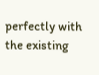perfectly with the existing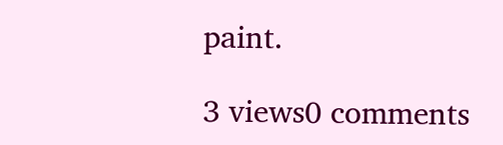paint.

3 views0 comments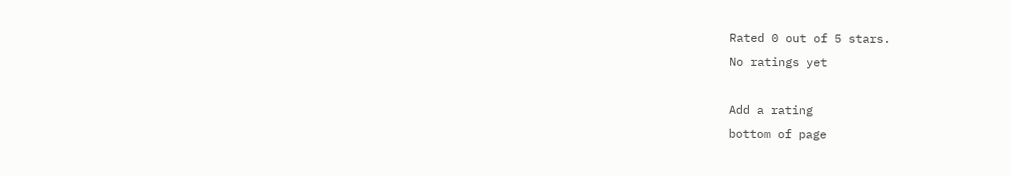Rated 0 out of 5 stars.
No ratings yet

Add a rating
bottom of page